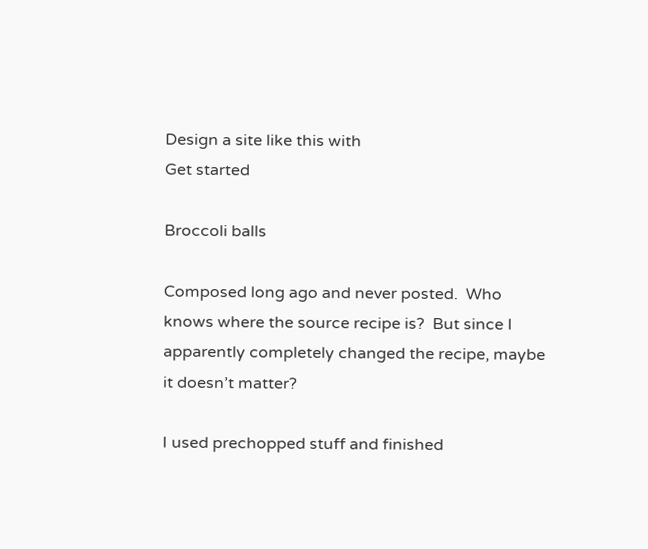Design a site like this with
Get started

Broccoli balls

Composed long ago and never posted.  Who knows where the source recipe is?  But since I apparently completely changed the recipe, maybe it doesn’t matter?

I used prechopped stuff and finished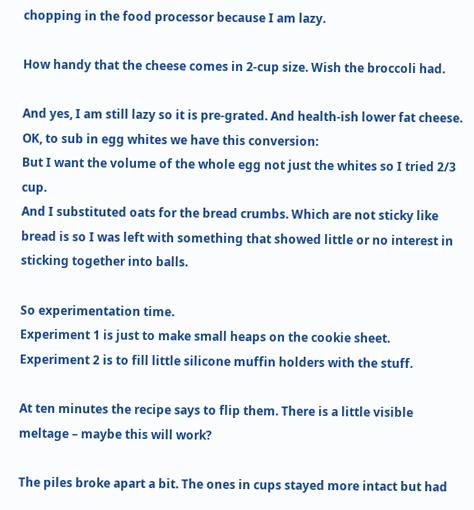chopping in the food processor because I am lazy.

How handy that the cheese comes in 2-cup size. Wish the broccoli had.

And yes, I am still lazy so it is pre-grated. And health-ish lower fat cheese.
OK, to sub in egg whites we have this conversion:
But I want the volume of the whole egg not just the whites so I tried 2/3 cup.
And I substituted oats for the bread crumbs. Which are not sticky like bread is so I was left with something that showed little or no interest in sticking together into balls.

So experimentation time.
Experiment 1 is just to make small heaps on the cookie sheet.
Experiment 2 is to fill little silicone muffin holders with the stuff.

At ten minutes the recipe says to flip them. There is a little visible meltage – maybe this will work?

The piles broke apart a bit. The ones in cups stayed more intact but had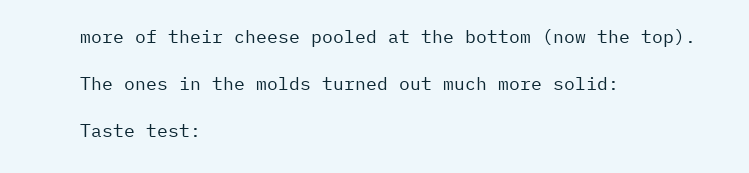more of their cheese pooled at the bottom (now the top).

The ones in the molds turned out much more solid:

Taste test: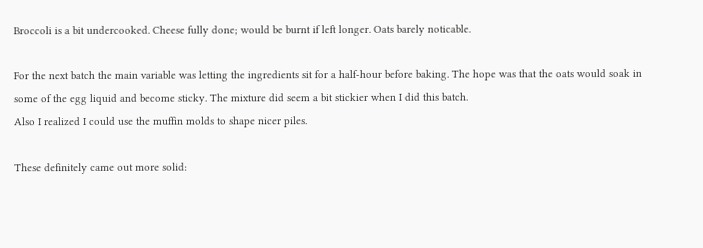Broccoli is a bit undercooked. Cheese fully done; would be burnt if left longer. Oats barely noticable.

For the next batch the main variable was letting the ingredients sit for a half-hour before baking. The hope was that the oats would soak in some of the egg liquid and become sticky. The mixture did seem a bit stickier when I did this batch.
Also I realized I could use the muffin molds to shape nicer piles.

These definitely came out more solid: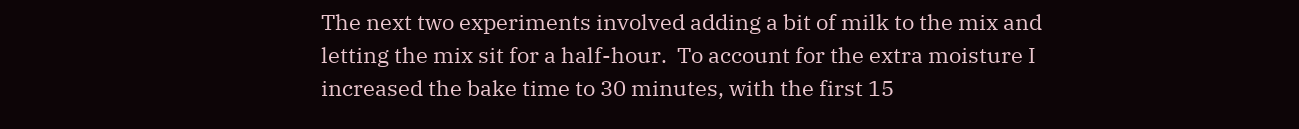The next two experiments involved adding a bit of milk to the mix and letting the mix sit for a half-hour.  To account for the extra moisture I increased the bake time to 30 minutes, with the first 15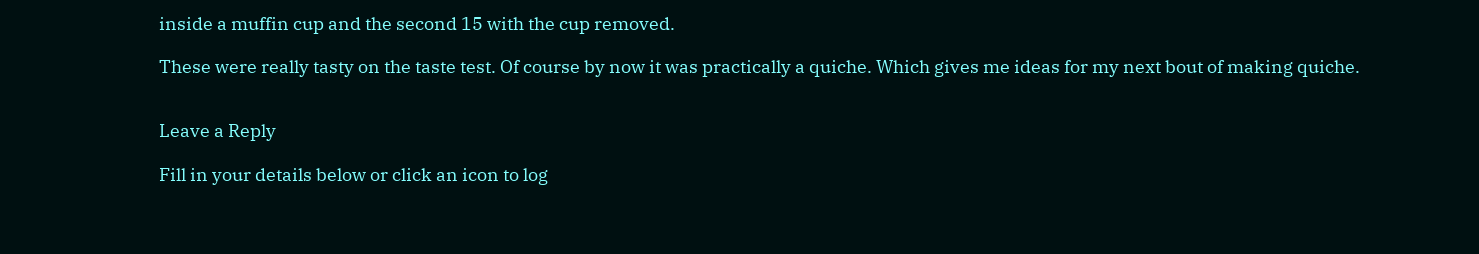inside a muffin cup and the second 15 with the cup removed.

These were really tasty on the taste test. Of course by now it was practically a quiche. Which gives me ideas for my next bout of making quiche.


Leave a Reply

Fill in your details below or click an icon to log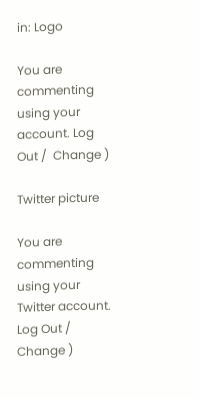in: Logo

You are commenting using your account. Log Out /  Change )

Twitter picture

You are commenting using your Twitter account. Log Out /  Change )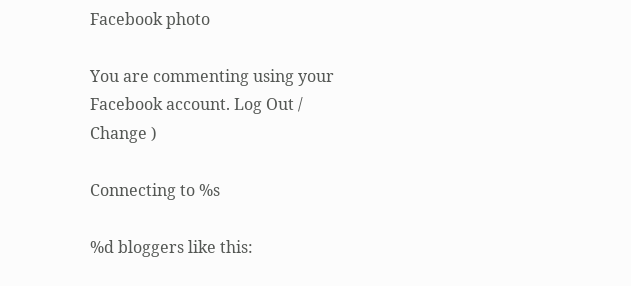Facebook photo

You are commenting using your Facebook account. Log Out /  Change )

Connecting to %s

%d bloggers like this: